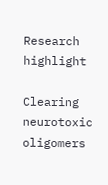Research highlight

Clearing neurotoxic oligomers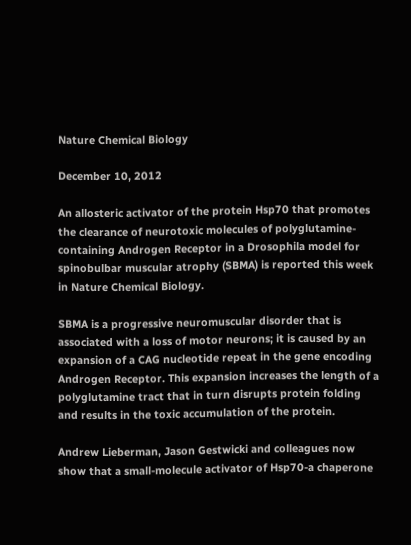Nature Chemical Biology

December 10, 2012

An allosteric activator of the protein Hsp70 that promotes the clearance of neurotoxic molecules of polyglutamine-containing Androgen Receptor in a Drosophila model for spinobulbar muscular atrophy (SBMA) is reported this week in Nature Chemical Biology.

SBMA is a progressive neuromuscular disorder that is associated with a loss of motor neurons; it is caused by an expansion of a CAG nucleotide repeat in the gene encoding Androgen Receptor. This expansion increases the length of a polyglutamine tract that in turn disrupts protein folding and results in the toxic accumulation of the protein.

Andrew Lieberman, Jason Gestwicki and colleagues now show that a small-molecule activator of Hsp70-a chaperone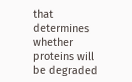that determines whether proteins will be degraded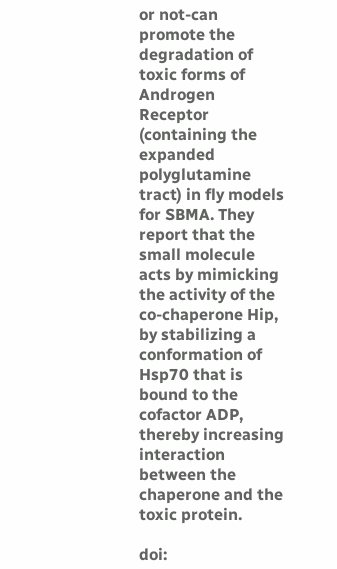or not-can promote the degradation of toxic forms of Androgen Receptor (containing the expanded polyglutamine tract) in fly models for SBMA. They report that the small molecule acts by mimicking the activity of the co-chaperone Hip, by stabilizing a conformation of Hsp70 that is bound to the cofactor ADP, thereby increasing interaction between the chaperone and the toxic protein.

doi: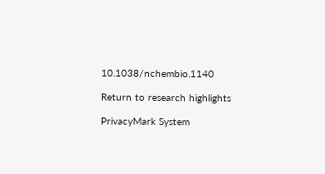10.1038/nchembio.1140

Return to research highlights

PrivacyMark System